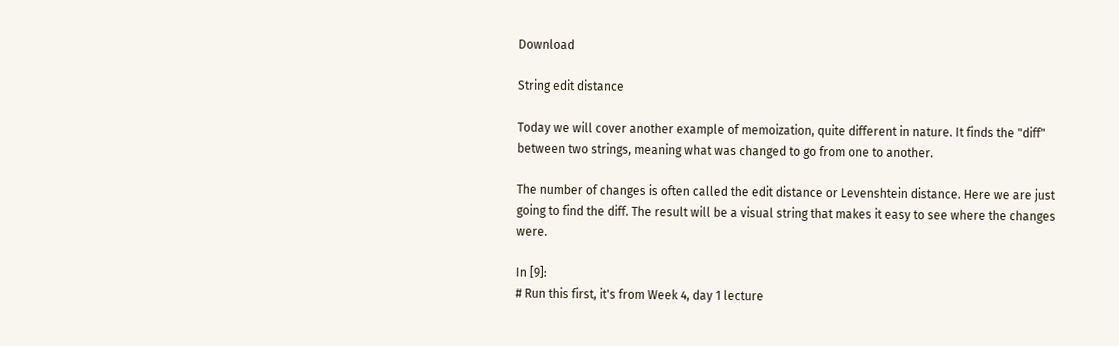Download

String edit distance

Today we will cover another example of memoization, quite different in nature. It finds the "diff" between two strings, meaning what was changed to go from one to another.

The number of changes is often called the edit distance or Levenshtein distance. Here we are just going to find the diff. The result will be a visual string that makes it easy to see where the changes were.

In [9]:
# Run this first, it's from Week 4, day 1 lecture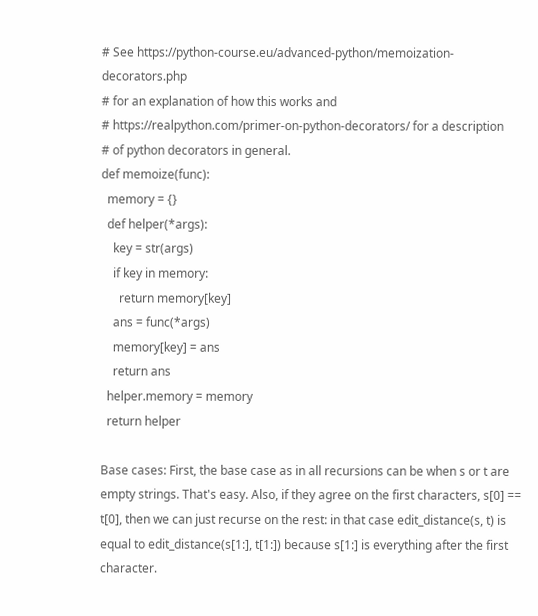# See https://python-course.eu/advanced-python/memoization-decorators.php
# for an explanation of how this works and
# https://realpython.com/primer-on-python-decorators/ for a description
# of python decorators in general.
def memoize(func):
  memory = {}
  def helper(*args):
    key = str(args)
    if key in memory:
      return memory[key]
    ans = func(*args)
    memory[key] = ans
    return ans
  helper.memory = memory
  return helper

Base cases: First, the base case as in all recursions can be when s or t are empty strings. That's easy. Also, if they agree on the first characters, s[0] == t[0], then we can just recurse on the rest: in that case edit_distance(s, t) is equal to edit_distance(s[1:], t[1:]) because s[1:] is everything after the first character.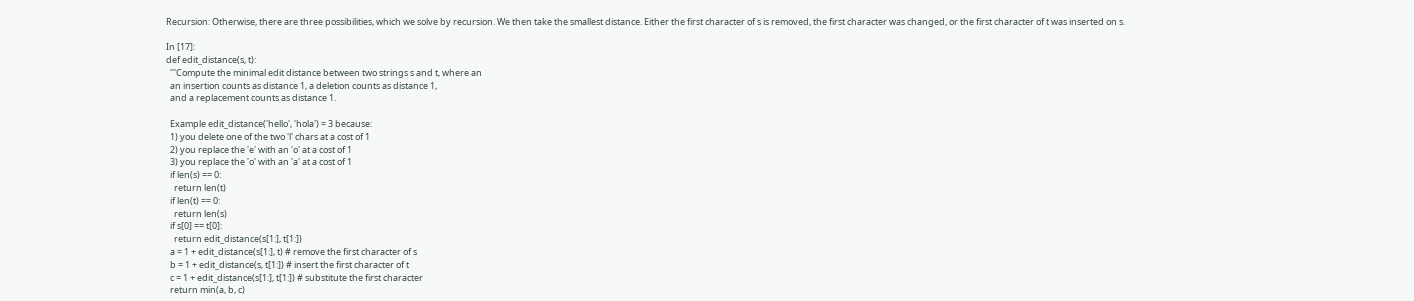Recursion: Otherwise, there are three possibilities, which we solve by recursion. We then take the smallest distance. Either the first character of s is removed, the first character was changed, or the first character of t was inserted on s.

In [17]:
def edit_distance(s, t):
  '''Compute the minimal edit distance between two strings s and t, where an
  an insertion counts as distance 1, a deletion counts as distance 1,
  and a replacement counts as distance 1.

  Example edit_distance('hello', 'hola') = 3 because:
  1) you delete one of the two 'l' chars at a cost of 1
  2) you replace the 'e' with an 'o' at a cost of 1
  3) you replace the 'o' with an 'a' at a cost of 1
  if len(s) == 0:
    return len(t)
  if len(t) == 0:
    return len(s)
  if s[0] == t[0]:
    return edit_distance(s[1:], t[1:])
  a = 1 + edit_distance(s[1:], t) # remove the first character of s
  b = 1 + edit_distance(s, t[1:]) # insert the first character of t
  c = 1 + edit_distance(s[1:], t[1:]) # substitute the first character
  return min(a, b, c)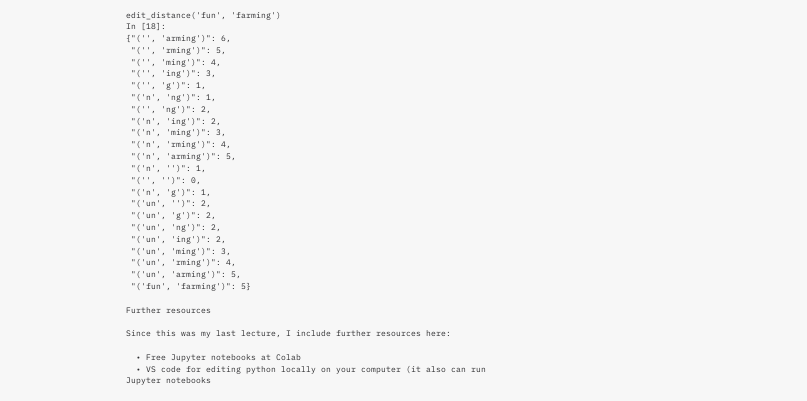edit_distance('fun', 'farming')
In [18]:
{"('', 'arming')": 6,
 "('', 'rming')": 5,
 "('', 'ming')": 4,
 "('', 'ing')": 3,
 "('', 'g')": 1,
 "('n', 'ng')": 1,
 "('', 'ng')": 2,
 "('n', 'ing')": 2,
 "('n', 'ming')": 3,
 "('n', 'rming')": 4,
 "('n', 'arming')": 5,
 "('n', '')": 1,
 "('', '')": 0,
 "('n', 'g')": 1,
 "('un', '')": 2,
 "('un', 'g')": 2,
 "('un', 'ng')": 2,
 "('un', 'ing')": 2,
 "('un', 'ming')": 3,
 "('un', 'rming')": 4,
 "('un', 'arming')": 5,
 "('fun', 'farming')": 5}

Further resources

Since this was my last lecture, I include further resources here:

  • Free Jupyter notebooks at Colab
  • VS code for editing python locally on your computer (it also can run Jupyter notebooks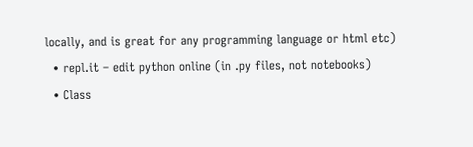locally, and is great for any programming language or html etc)
  • repl.it – edit python online (in .py files, not notebooks)
  • Class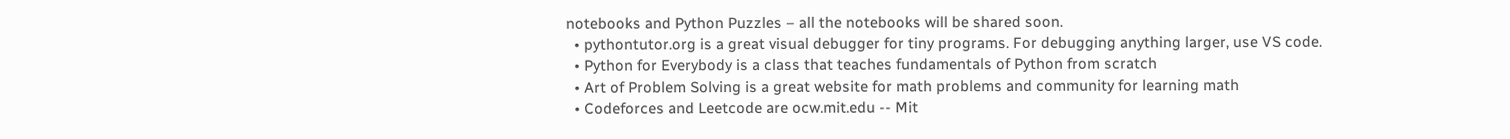notebooks and Python Puzzles – all the notebooks will be shared soon.
  • pythontutor.org is a great visual debugger for tiny programs. For debugging anything larger, use VS code.
  • Python for Everybody is a class that teaches fundamentals of Python from scratch
  • Art of Problem Solving is a great website for math problems and community for learning math
  • Codeforces and Leetcode are ocw.mit.edu -- Mit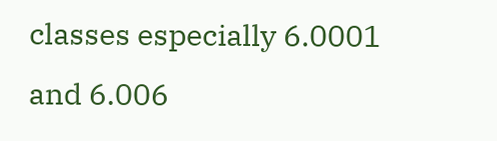classes especially 6.0001 and 6.006